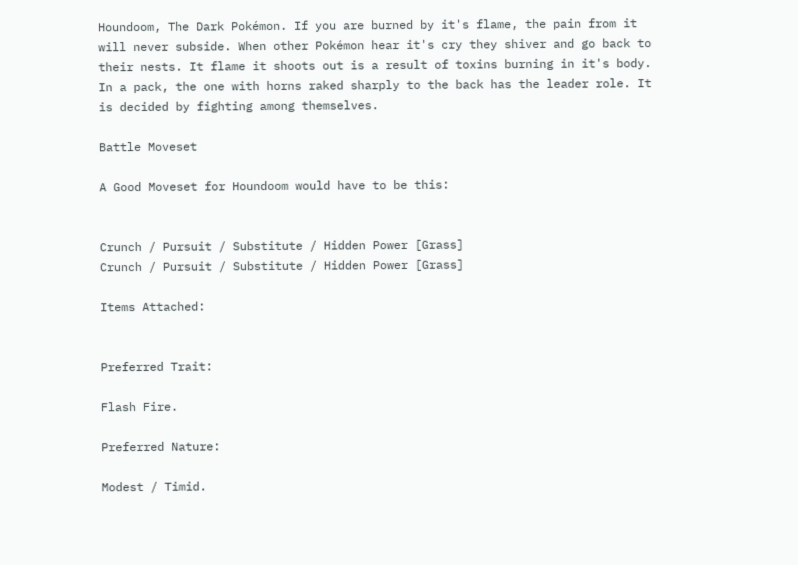Houndoom, The Dark Pokémon. If you are burned by it's flame, the pain from it will never subside. When other Pokémon hear it's cry they shiver and go back to their nests. It flame it shoots out is a result of toxins burning in it's body. In a pack, the one with horns raked sharply to the back has the leader role. It is decided by fighting among themselves.

Battle Moveset

A Good Moveset for Houndoom would have to be this:


Crunch / Pursuit / Substitute / Hidden Power [Grass]
Crunch / Pursuit / Substitute / Hidden Power [Grass]

Items Attached:


Preferred Trait:

Flash Fire.

Preferred Nature:

Modest / Timid.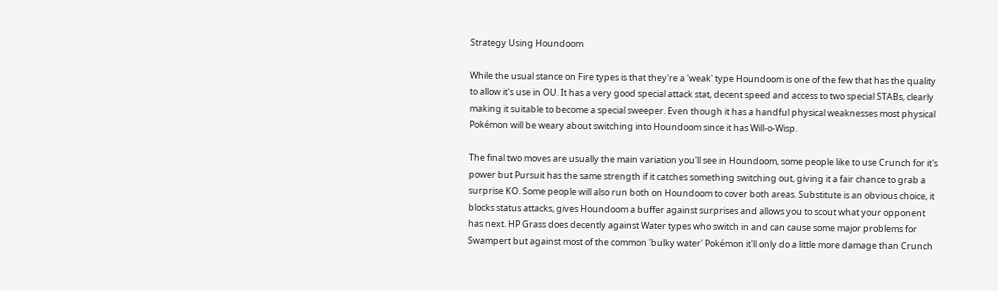Strategy Using Houndoom

While the usual stance on Fire types is that they're a 'weak' type Houndoom is one of the few that has the quality to allow it's use in OU. It has a very good special attack stat, decent speed and access to two special STABs, clearly making it suitable to become a special sweeper. Even though it has a handful physical weaknesses most physical Pokémon will be weary about switching into Houndoom since it has Will-o-Wisp.

The final two moves are usually the main variation you'll see in Houndoom, some people like to use Crunch for it's power but Pursuit has the same strength if it catches something switching out, giving it a fair chance to grab a surprise KO. Some people will also run both on Houndoom to cover both areas. Substitute is an obvious choice, it blocks status attacks, gives Houndoom a buffer against surprises and allows you to scout what your opponent has next. HP Grass does decently against Water types who switch in and can cause some major problems for Swampert but against most of the common 'bulky water' Pokémon it'll only do a little more damage than Crunch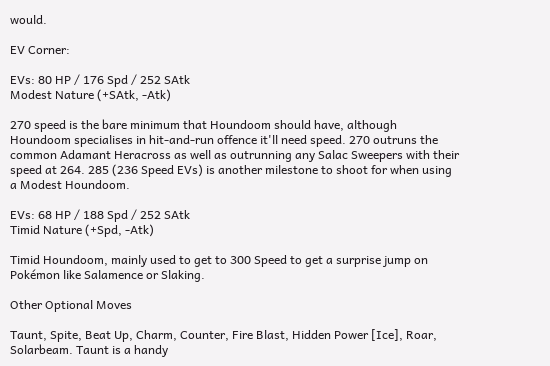would.

EV Corner:

EVs: 80 HP / 176 Spd / 252 SAtk
Modest Nature (+SAtk, -Atk)

270 speed is the bare minimum that Houndoom should have, although Houndoom specialises in hit-and-run offence it'll need speed. 270 outruns the common Adamant Heracross as well as outrunning any Salac Sweepers with their speed at 264. 285 (236 Speed EVs) is another milestone to shoot for when using a Modest Houndoom.

EVs: 68 HP / 188 Spd / 252 SAtk
Timid Nature (+Spd, -Atk)

Timid Houndoom, mainly used to get to 300 Speed to get a surprise jump on Pokémon like Salamence or Slaking.

Other Optional Moves

Taunt, Spite, Beat Up, Charm, Counter, Fire Blast, Hidden Power [Ice], Roar, Solarbeam. Taunt is a handy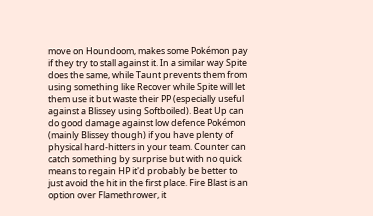move on Houndoom, makes some Pokémon pay if they try to stall against it. In a similar way Spite does the same, while Taunt prevents them from using something like Recover while Spite will let them use it but waste their PP (especially useful against a Blissey using Softboiled). Beat Up can do good damage against low defence Pokémon (mainly Blissey though) if you have plenty of physical hard-hitters in your team. Counter can catch something by surprise but with no quick means to regain HP it'd probably be better to just avoid the hit in the first place. Fire Blast is an option over Flamethrower, it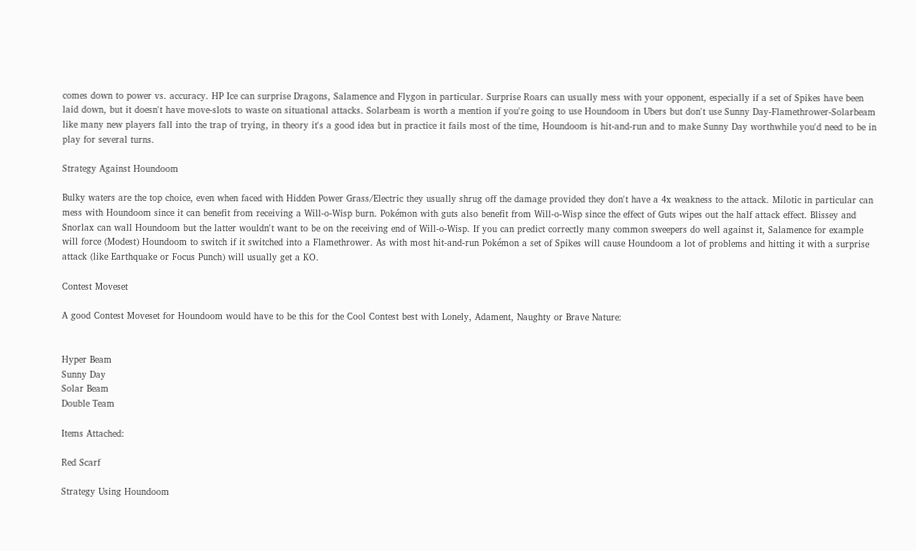comes down to power vs. accuracy. HP Ice can surprise Dragons, Salamence and Flygon in particular. Surprise Roars can usually mess with your opponent, especially if a set of Spikes have been laid down, but it doesn't have move-slots to waste on situational attacks. Solarbeam is worth a mention if you're going to use Houndoom in Ubers but don't use Sunny Day-Flamethrower-Solarbeam like many new players fall into the trap of trying, in theory it's a good idea but in practice it fails most of the time, Houndoom is hit-and-run and to make Sunny Day worthwhile you'd need to be in play for several turns.

Strategy Against Houndoom

Bulky waters are the top choice, even when faced with Hidden Power Grass/Electric they usually shrug off the damage provided they don't have a 4x weakness to the attack. Milotic in particular can mess with Houndoom since it can benefit from receiving a Will-o-Wisp burn. Pokémon with guts also benefit from Will-o-Wisp since the effect of Guts wipes out the half attack effect. Blissey and Snorlax can wall Houndoom but the latter wouldn't want to be on the receiving end of Will-o-Wisp. If you can predict correctly many common sweepers do well against it, Salamence for example will force (Modest) Houndoom to switch if it switched into a Flamethrower. As with most hit-and-run Pokémon a set of Spikes will cause Houndoom a lot of problems and hitting it with a surprise attack (like Earthquake or Focus Punch) will usually get a KO.

Contest Moveset

A good Contest Moveset for Houndoom would have to be this for the Cool Contest best with Lonely, Adament, Naughty or Brave Nature:


Hyper Beam
Sunny Day
Solar Beam
Double Team

Items Attached:

Red Scarf

Strategy Using Houndoom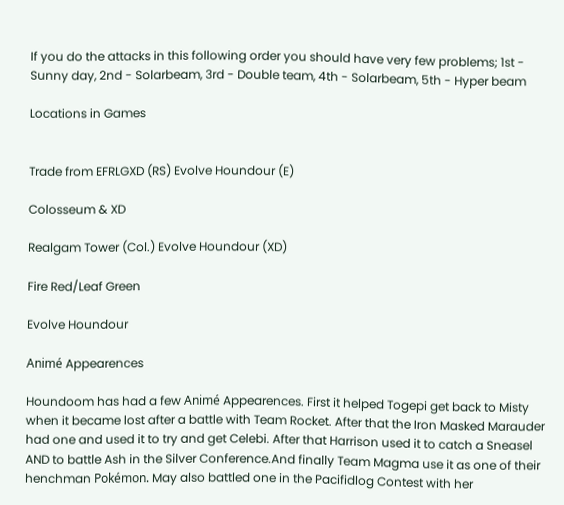If you do the attacks in this following order you should have very few problems; 1st - Sunny day, 2nd - Solarbeam, 3rd - Double team, 4th - Solarbeam, 5th - Hyper beam

Locations in Games


Trade from EFRLGXD (RS) Evolve Houndour (E)

Colosseum & XD

Realgam Tower (Col.) Evolve Houndour (XD)

Fire Red/Leaf Green

Evolve Houndour

Animé Appearences

Houndoom has had a few Animé Appearences. First it helped Togepi get back to Misty when it became lost after a battle with Team Rocket. After that the Iron Masked Marauder had one and used it to try and get Celebi. After that Harrison used it to catch a Sneasel AND to battle Ash in the Silver Conference.And finally Team Magma use it as one of their henchman Pokémon. May also battled one in the Pacifidlog Contest with her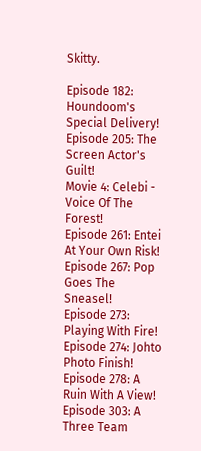Skitty.

Episode 182: Houndoom's Special Delivery!
Episode 205: The Screen Actor's Guilt!
Movie 4: Celebi - Voice Of The Forest!
Episode 261: Entei At Your Own Risk!
Episode 267: Pop Goes The Sneasel!
Episode 273: Playing With Fire!
Episode 274: Johto Photo Finish!
Episode 278: A Ruin With A View!
Episode 303: A Three Team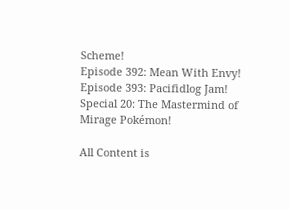Scheme!
Episode 392: Mean With Envy!
Episode 393: Pacifidlog Jam!
Special 20: The Mastermind of Mirage Pokémon!

All Content is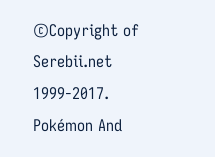©Copyright of Serebii.net 1999-2017.
Pokémon And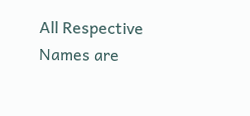All Respective Names are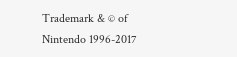Trademark & © of Nintendo 1996-2017